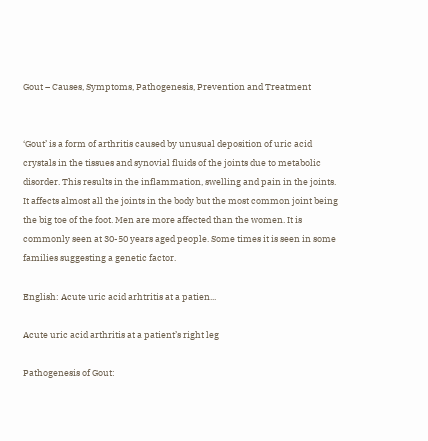Gout – Causes, Symptoms, Pathogenesis, Prevention and Treatment


‘Gout’ is a form of arthritis caused by unusual deposition of uric acid crystals in the tissues and synovial fluids of the joints due to metabolic disorder. This results in the inflammation, swelling and pain in the joints. It affects almost all the joints in the body but the most common joint being the big toe of the foot. Men are more affected than the women. It is commonly seen at 30-50 years aged people. Some times it is seen in some families suggesting a genetic factor.

English: Acute uric acid arhtritis at a patien...

Acute uric acid arthritis at a patient’s right leg

Pathogenesis of Gout: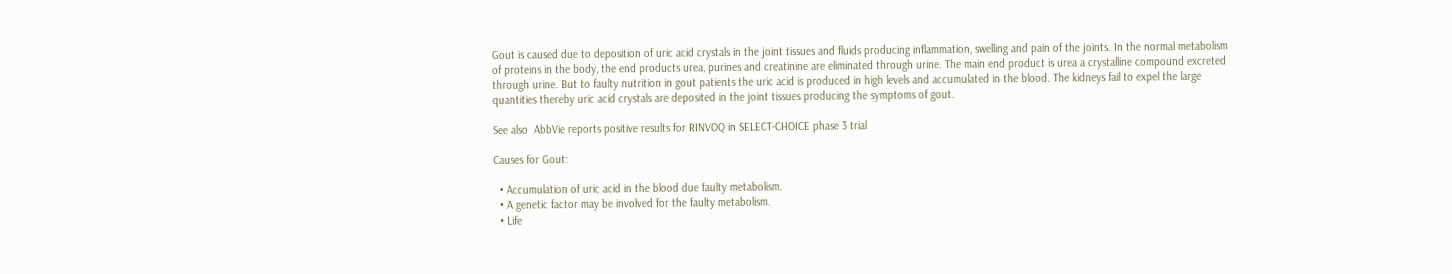Gout is caused due to deposition of uric acid crystals in the joint tissues and fluids producing inflammation, swelling and pain of the joints. In the normal metabolism of proteins in the body, the end products urea, purines and creatinine are eliminated through urine. The main end product is urea a crystalline compound excreted through urine. But to faulty nutrition in gout patients the uric acid is produced in high levels and accumulated in the blood. The kidneys fail to expel the large quantities thereby uric acid crystals are deposited in the joint tissues producing the symptoms of gout.

See also  AbbVie reports positive results for RINVOQ in SELECT-CHOICE phase 3 trial

Causes for Gout:

  • Accumulation of uric acid in the blood due faulty metabolism.
  • A genetic factor may be involved for the faulty metabolism.
  • Life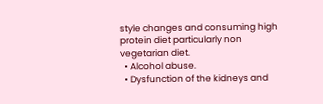style changes and consuming high protein diet particularly non vegetarian diet.
  • Alcohol abuse.
  • Dysfunction of the kidneys and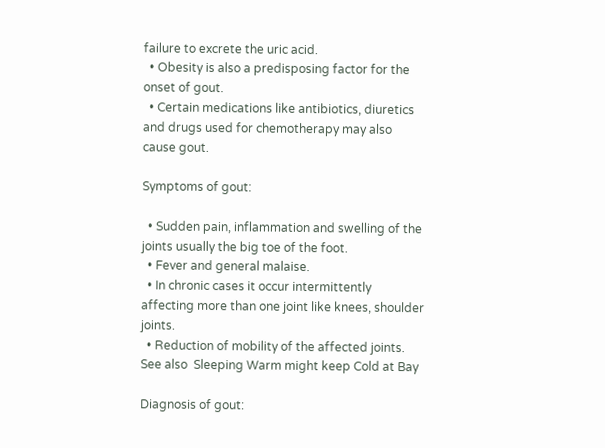failure to excrete the uric acid.
  • Obesity is also a predisposing factor for the onset of gout.
  • Certain medications like antibiotics, diuretics and drugs used for chemotherapy may also cause gout.

Symptoms of gout:

  • Sudden pain, inflammation and swelling of the joints usually the big toe of the foot.
  • Fever and general malaise.
  • In chronic cases it occur intermittently affecting more than one joint like knees, shoulder joints.
  • Reduction of mobility of the affected joints.
See also  Sleeping Warm might keep Cold at Bay

Diagnosis of gout: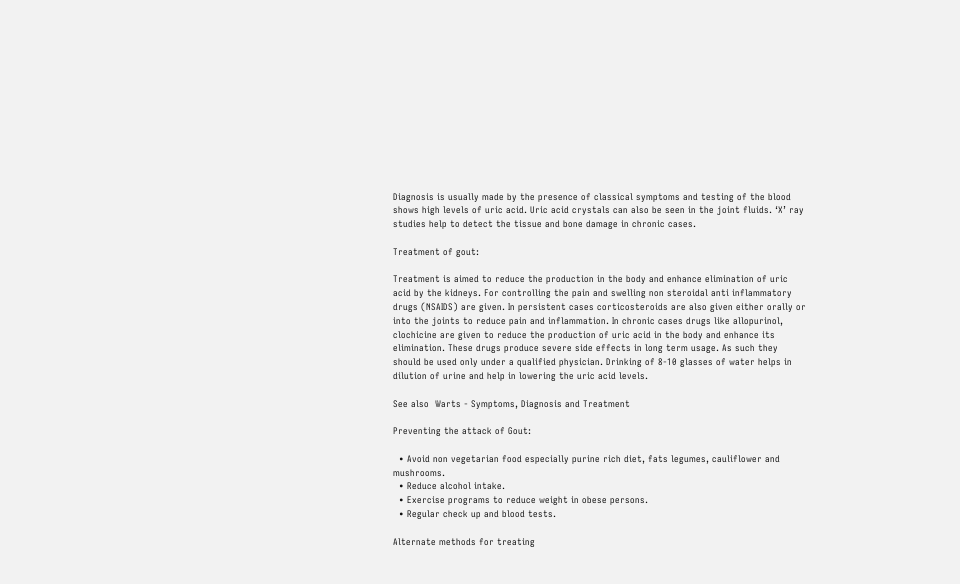Diagnosis is usually made by the presence of classical symptoms and testing of the blood shows high levels of uric acid. Uric acid crystals can also be seen in the joint fluids. ‘X’ ray studies help to detect the tissue and bone damage in chronic cases.

Treatment of gout:

Treatment is aimed to reduce the production in the body and enhance elimination of uric acid by the kidneys. For controlling the pain and swelling non steroidal anti inflammatory drugs (NSAIDS) are given. In persistent cases corticosteroids are also given either orally or into the joints to reduce pain and inflammation. In chronic cases drugs like allopurinol, clochicine are given to reduce the production of uric acid in the body and enhance its elimination. These drugs produce severe side effects in long term usage. As such they should be used only under a qualified physician. Drinking of 8-10 glasses of water helps in dilution of urine and help in lowering the uric acid levels.

See also  Warts - Symptoms, Diagnosis and Treatment

Preventing the attack of Gout:

  • Avoid non vegetarian food especially purine rich diet, fats legumes, cauliflower and mushrooms.
  • Reduce alcohol intake.
  • Exercise programs to reduce weight in obese persons.
  • Regular check up and blood tests.

Alternate methods for treating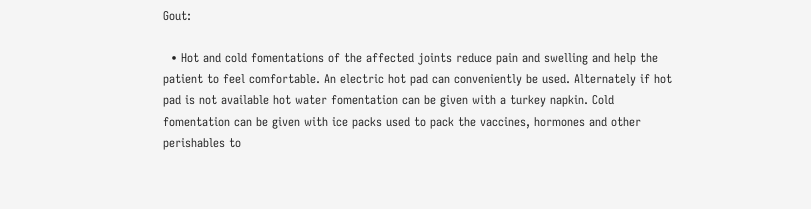Gout:

  • Hot and cold fomentations of the affected joints reduce pain and swelling and help the patient to feel comfortable. An electric hot pad can conveniently be used. Alternately if hot pad is not available hot water fomentation can be given with a turkey napkin. Cold fomentation can be given with ice packs used to pack the vaccines, hormones and other perishables to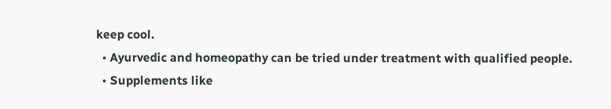keep cool.
  • Ayurvedic and homeopathy can be tried under treatment with qualified people.
  • Supplements like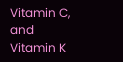Vitamin C, and Vitamin K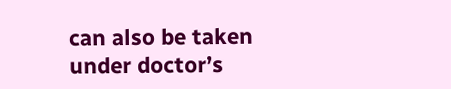can also be taken under doctor’s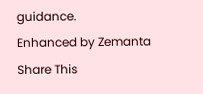guidance.
Enhanced by Zemanta
Share This